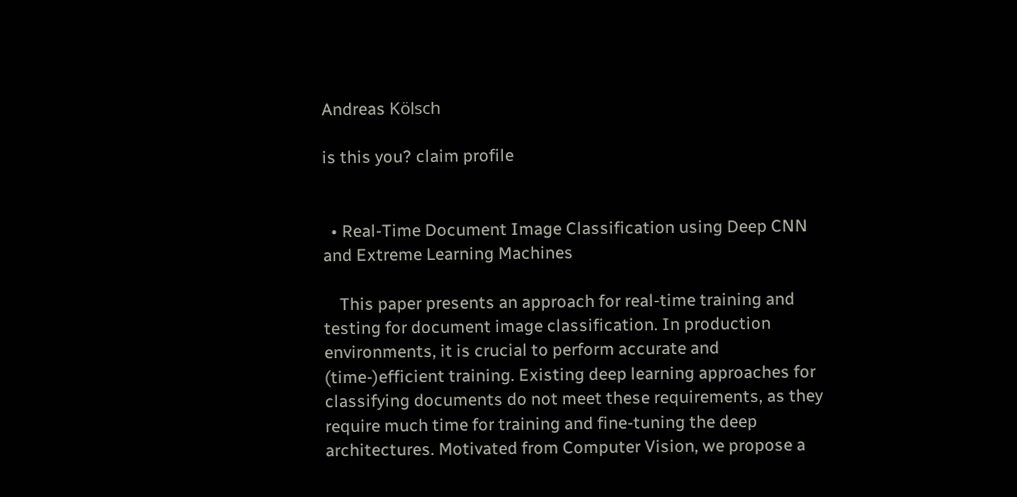Andreas Kölsch

is this you? claim profile


  • Real-Time Document Image Classification using Deep CNN and Extreme Learning Machines

    This paper presents an approach for real-time training and testing for document image classification. In production environments, it is crucial to perform accurate and (time-)efficient training. Existing deep learning approaches for classifying documents do not meet these requirements, as they require much time for training and fine-tuning the deep architectures. Motivated from Computer Vision, we propose a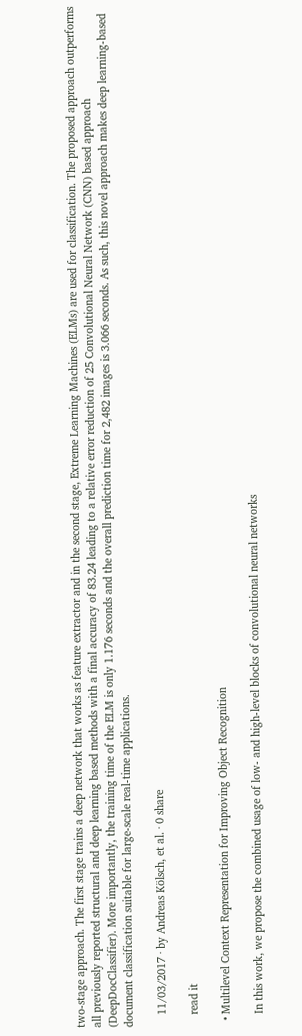two-stage approach. The first stage trains a deep network that works as feature extractor and in the second stage, Extreme Learning Machines (ELMs) are used for classification. The proposed approach outperforms all previously reported structural and deep learning based methods with a final accuracy of 83.24 leading to a relative error reduction of 25 Convolutional Neural Network (CNN) based approach (DeepDocClassifier). More importantly, the training time of the ELM is only 1.176 seconds and the overall prediction time for 2,482 images is 3.066 seconds. As such, this novel approach makes deep learning-based document classification suitable for large-scale real-time applications.

    11/03/2017 ∙ by Andreas Kölsch, et al. ∙ 0 share

    read it

  • Multilevel Context Representation for Improving Object Recognition

    In this work, we propose the combined usage of low- and high-level blocks of convolutional neural networks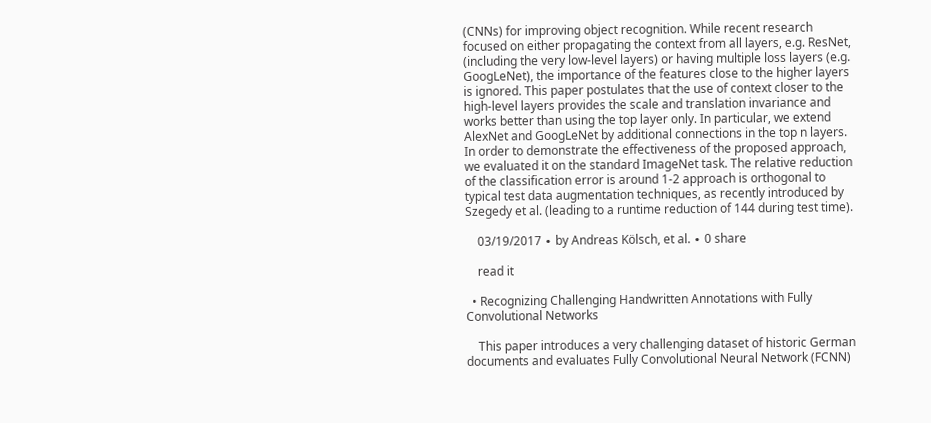(CNNs) for improving object recognition. While recent research focused on either propagating the context from all layers, e.g. ResNet, (including the very low-level layers) or having multiple loss layers (e.g. GoogLeNet), the importance of the features close to the higher layers is ignored. This paper postulates that the use of context closer to the high-level layers provides the scale and translation invariance and works better than using the top layer only. In particular, we extend AlexNet and GoogLeNet by additional connections in the top n layers. In order to demonstrate the effectiveness of the proposed approach, we evaluated it on the standard ImageNet task. The relative reduction of the classification error is around 1-2 approach is orthogonal to typical test data augmentation techniques, as recently introduced by Szegedy et al. (leading to a runtime reduction of 144 during test time).

    03/19/2017 ∙ by Andreas Kölsch, et al. ∙ 0 share

    read it

  • Recognizing Challenging Handwritten Annotations with Fully Convolutional Networks

    This paper introduces a very challenging dataset of historic German documents and evaluates Fully Convolutional Neural Network (FCNN)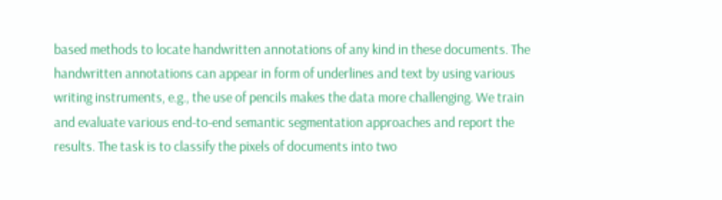based methods to locate handwritten annotations of any kind in these documents. The handwritten annotations can appear in form of underlines and text by using various writing instruments, e.g., the use of pencils makes the data more challenging. We train and evaluate various end-to-end semantic segmentation approaches and report the results. The task is to classify the pixels of documents into two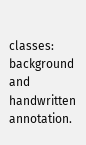classes: background and handwritten annotation.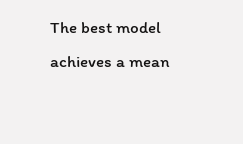The best model achieves a mean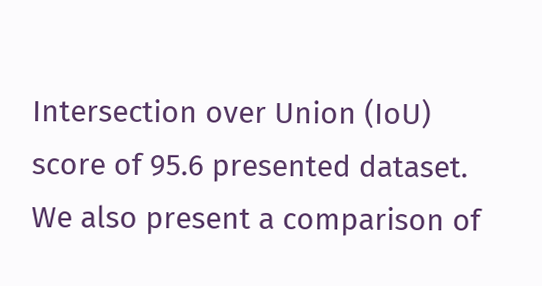Intersection over Union (IoU) score of 95.6 presented dataset. We also present a comparison of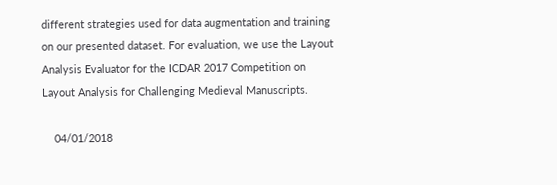different strategies used for data augmentation and training on our presented dataset. For evaluation, we use the Layout Analysis Evaluator for the ICDAR 2017 Competition on Layout Analysis for Challenging Medieval Manuscripts.

    04/01/2018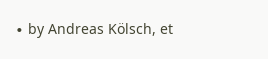∙ by Andreas Kölsch, et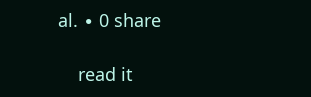al. ∙ 0 share

    read it